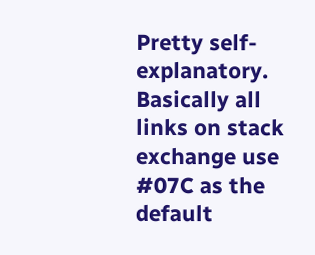Pretty self-explanatory. Basically all links on stack exchange use #07C as the default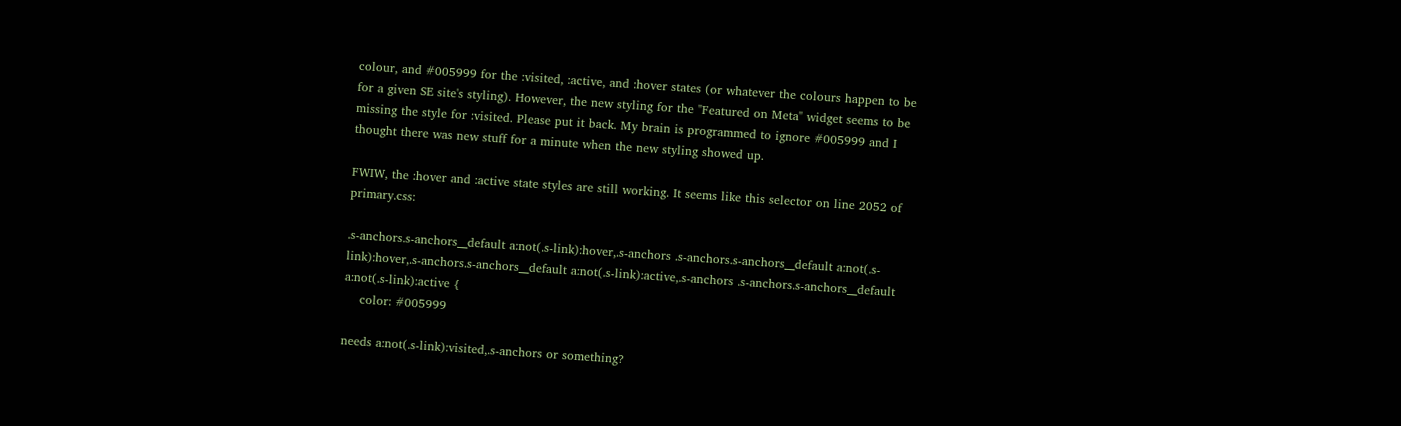colour, and #005999 for the :visited, :active, and :hover states (or whatever the colours happen to be for a given SE site's styling). However, the new styling for the "Featured on Meta" widget seems to be missing the style for :visited. Please put it back. My brain is programmed to ignore #005999 and I thought there was new stuff for a minute when the new styling showed up.

FWIW, the :hover and :active state styles are still working. It seems like this selector on line 2052 of primary.css:

.s-anchors.s-anchors__default a:not(.s-link):hover,.s-anchors .s-anchors.s-anchors__default a:not(.s-link):hover,.s-anchors.s-anchors__default a:not(.s-link):active,.s-anchors .s-anchors.s-anchors__default a:not(.s-link):active {
    color: #005999

needs a:not(.s-link):visited,.s-anchors or something?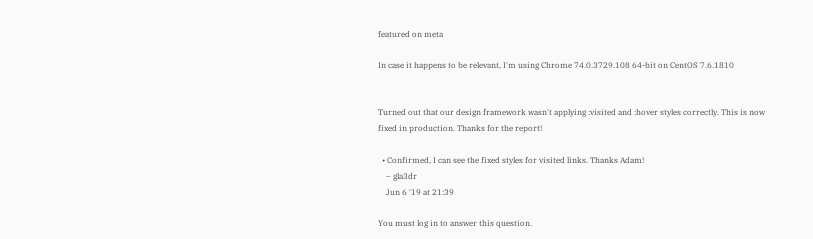featured on meta

In case it happens to be relevant, I'm using Chrome 74.0.3729.108 64-bit on CentOS 7.6.1810


Turned out that our design framework wasn't applying :visited and :hover styles correctly. This is now fixed in production. Thanks for the report!

  • Confirmed, I can see the fixed styles for visited links. Thanks Adam!
    – gla3dr
    Jun 6 '19 at 21:39

You must log in to answer this question.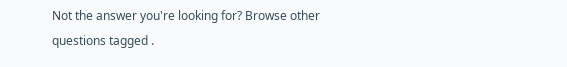Not the answer you're looking for? Browse other questions tagged .